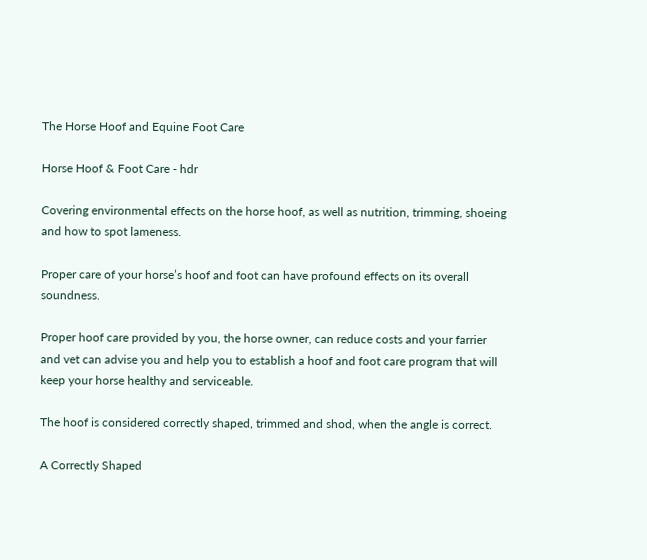The Horse Hoof and Equine Foot Care

Horse Hoof & Foot Care - hdr

Covering environmental effects on the horse hoof, as well as nutrition, trimming, shoeing and how to spot lameness.

Proper care of your horse’s hoof and foot can have profound effects on its overall soundness.

Proper hoof care provided by you, the horse owner, can reduce costs and your farrier and vet can advise you and help you to establish a hoof and foot care program that will keep your horse healthy and serviceable.

The hoof is considered correctly shaped, trimmed and shod, when the angle is correct.

A Correctly Shaped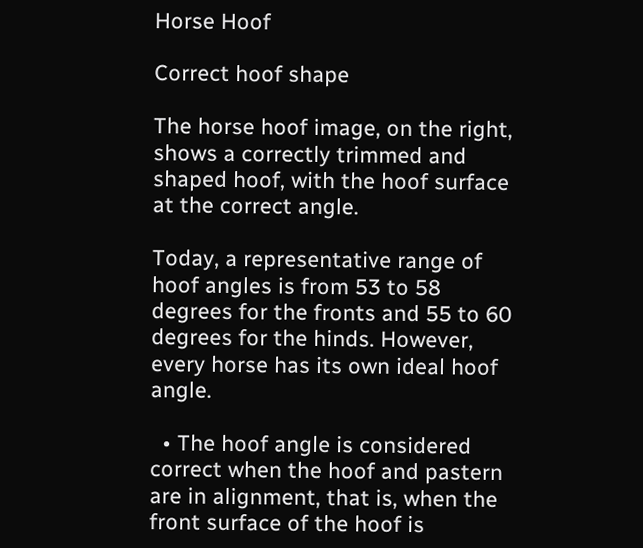Horse Hoof

Correct hoof shape

The horse hoof image, on the right, shows a correctly trimmed and shaped hoof, with the hoof surface at the correct angle.

Today, a representative range of hoof angles is from 53 to 58 degrees for the fronts and 55 to 60 degrees for the hinds. However, every horse has its own ideal hoof angle.

  • The hoof angle is considered correct when the hoof and pastern are in alignment, that is, when the front surface of the hoof is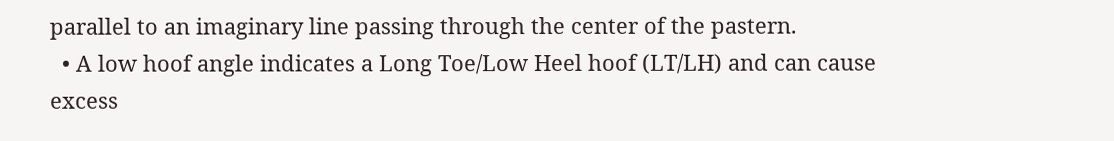parallel to an imaginary line passing through the center of the pastern.
  • A low hoof angle indicates a Long Toe/Low Heel hoof (LT/LH) and can cause excess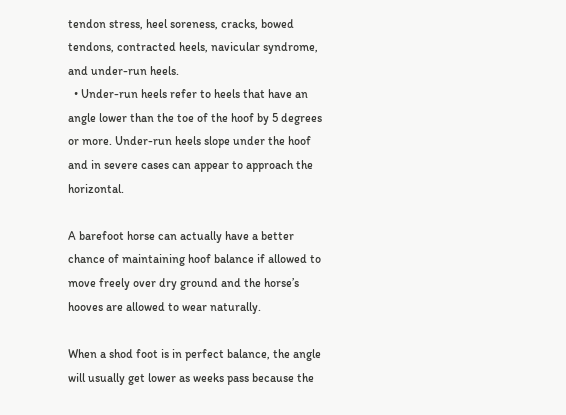tendon stress, heel soreness, cracks, bowed tendons, contracted heels, navicular syndrome, and under-run heels.
  • Under-run heels refer to heels that have an angle lower than the toe of the hoof by 5 degrees or more. Under-run heels slope under the hoof and in severe cases can appear to approach the horizontal.

A barefoot horse can actually have a better chance of maintaining hoof balance if allowed to move freely over dry ground and the horse’s hooves are allowed to wear naturally.

When a shod foot is in perfect balance, the angle will usually get lower as weeks pass because the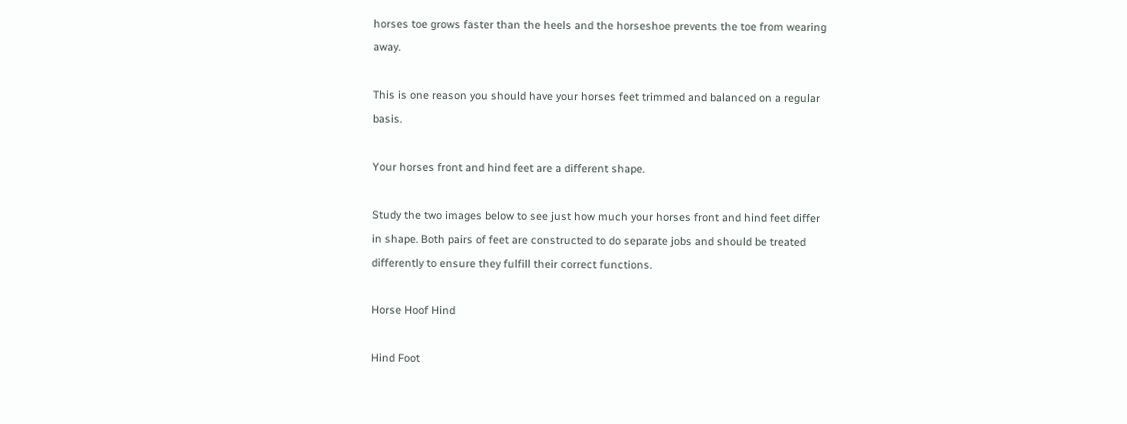horses toe grows faster than the heels and the horseshoe prevents the toe from wearing away.

This is one reason you should have your horses feet trimmed and balanced on a regular basis.

Your horses front and hind feet are a different shape.

Study the two images below to see just how much your horses front and hind feet differ in shape. Both pairs of feet are constructed to do separate jobs and should be treated differently to ensure they fulfill their correct functions.

Horse Hoof Hind

Hind Foot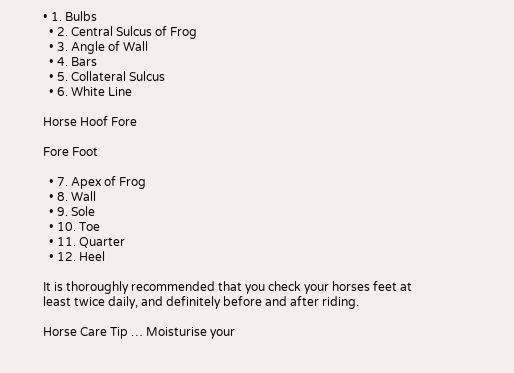• 1. Bulbs
  • 2. Central Sulcus of Frog
  • 3. Angle of Wall
  • 4. Bars
  • 5. Collateral Sulcus
  • 6. White Line

Horse Hoof Fore

Fore Foot

  • 7. Apex of Frog
  • 8. Wall
  • 9. Sole
  • 10. Toe
  • 11. Quarter
  • 12. Heel

It is thoroughly recommended that you check your horses feet at least twice daily, and definitely before and after riding.

Horse Care Tip … Moisturise your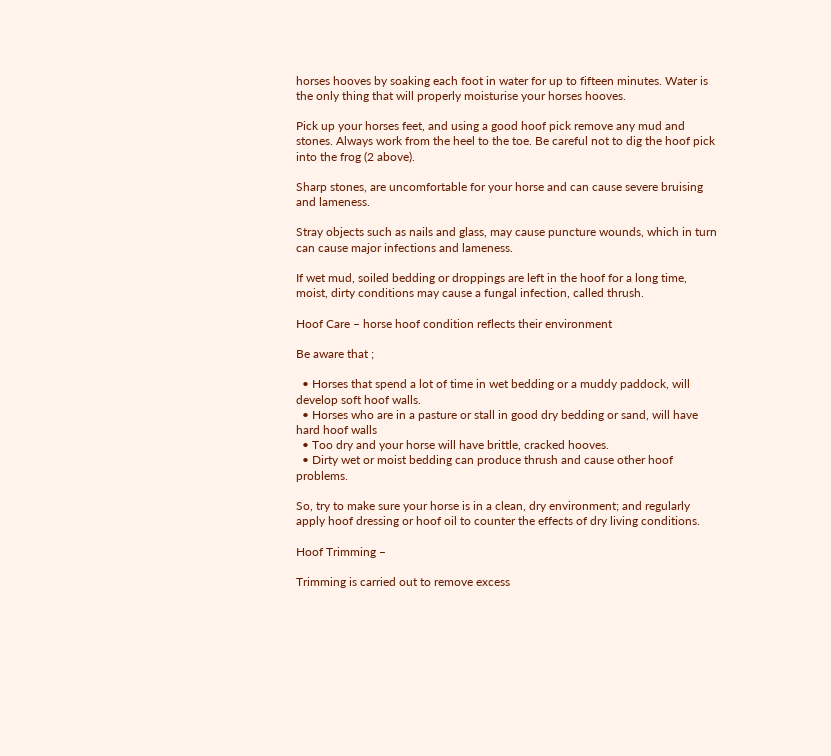horses hooves by soaking each foot in water for up to fifteen minutes. Water is the only thing that will properly moisturise your horses hooves.

Pick up your horses feet, and using a good hoof pick remove any mud and stones. Always work from the heel to the toe. Be careful not to dig the hoof pick into the frog (2 above).

Sharp stones, are uncomfortable for your horse and can cause severe bruising and lameness.

Stray objects such as nails and glass, may cause puncture wounds, which in turn can cause major infections and lameness.

If wet mud, soiled bedding or droppings are left in the hoof for a long time, moist, dirty conditions may cause a fungal infection, called thrush.

Hoof Care – horse hoof condition reflects their environment

Be aware that ;

  • Horses that spend a lot of time in wet bedding or a muddy paddock, will develop soft hoof walls.
  • Horses who are in a pasture or stall in good dry bedding or sand, will have hard hoof walls
  • Too dry and your horse will have brittle, cracked hooves.
  • Dirty wet or moist bedding can produce thrush and cause other hoof problems.

So, try to make sure your horse is in a clean, dry environment; and regularly apply hoof dressing or hoof oil to counter the effects of dry living conditions.

Hoof Trimming –

Trimming is carried out to remove excess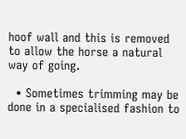hoof wall and this is removed to allow the horse a natural way of going.

  • Sometimes trimming may be done in a specialised fashion to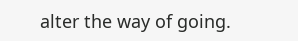alter the way of going.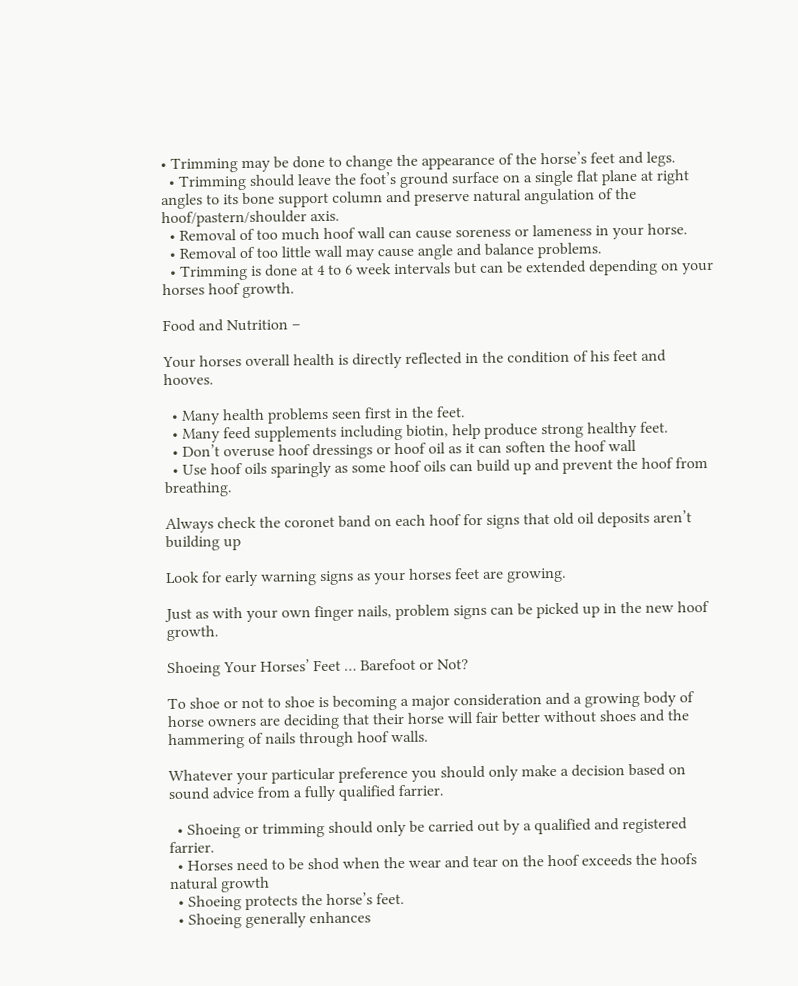• Trimming may be done to change the appearance of the horse’s feet and legs.
  • Trimming should leave the foot’s ground surface on a single flat plane at right angles to its bone support column and preserve natural angulation of the hoof/pastern/shoulder axis.
  • Removal of too much hoof wall can cause soreness or lameness in your horse.
  • Removal of too little wall may cause angle and balance problems.
  • Trimming is done at 4 to 6 week intervals but can be extended depending on your horses hoof growth.

Food and Nutrition –

Your horses overall health is directly reflected in the condition of his feet and hooves.

  • Many health problems seen first in the feet.
  • Many feed supplements including biotin, help produce strong healthy feet.
  • Don’t overuse hoof dressings or hoof oil as it can soften the hoof wall
  • Use hoof oils sparingly as some hoof oils can build up and prevent the hoof from breathing.

Always check the coronet band on each hoof for signs that old oil deposits aren’t building up

Look for early warning signs as your horses feet are growing.

Just as with your own finger nails, problem signs can be picked up in the new hoof growth.

Shoeing Your Horses’ Feet … Barefoot or Not?

To shoe or not to shoe is becoming a major consideration and a growing body of horse owners are deciding that their horse will fair better without shoes and the hammering of nails through hoof walls.

Whatever your particular preference you should only make a decision based on sound advice from a fully qualified farrier.

  • Shoeing or trimming should only be carried out by a qualified and registered farrier.
  • Horses need to be shod when the wear and tear on the hoof exceeds the hoofs natural growth
  • Shoeing protects the horse’s feet.
  • Shoeing generally enhances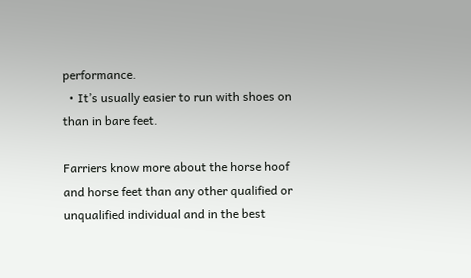performance.
  • It’s usually easier to run with shoes on than in bare feet.

Farriers know more about the horse hoof and horse feet than any other qualified or unqualified individual and in the best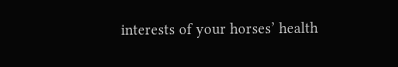interests of your horses’ health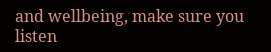and wellbeing, make sure you listen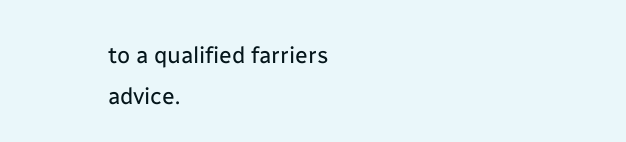to a qualified farriers advice.